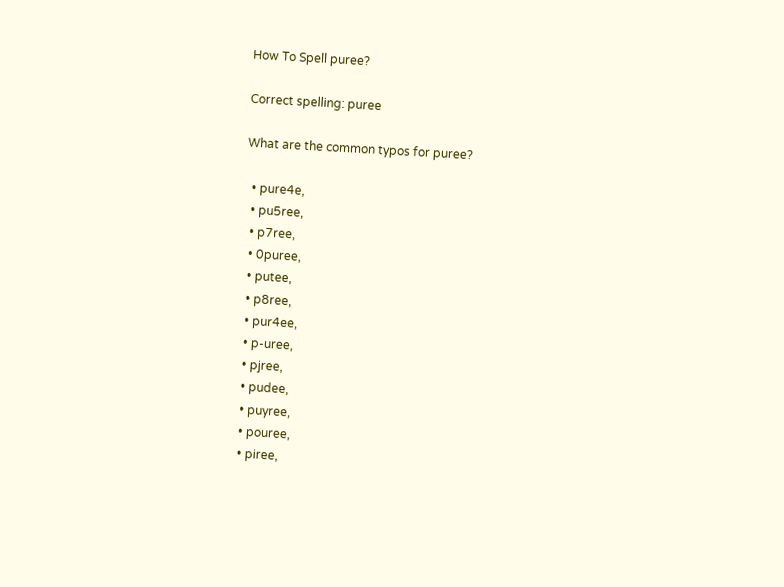How To Spell puree?

Correct spelling: puree

What are the common typos for puree?

  • pure4e,
  • pu5ree,
  • p7ree,
  • 0puree,
  • putee,
  • p8ree,
  • pur4ee,
  • p-uree,
  • pjree,
  • pudee,
  • puyree,
  • pouree,
  • piree,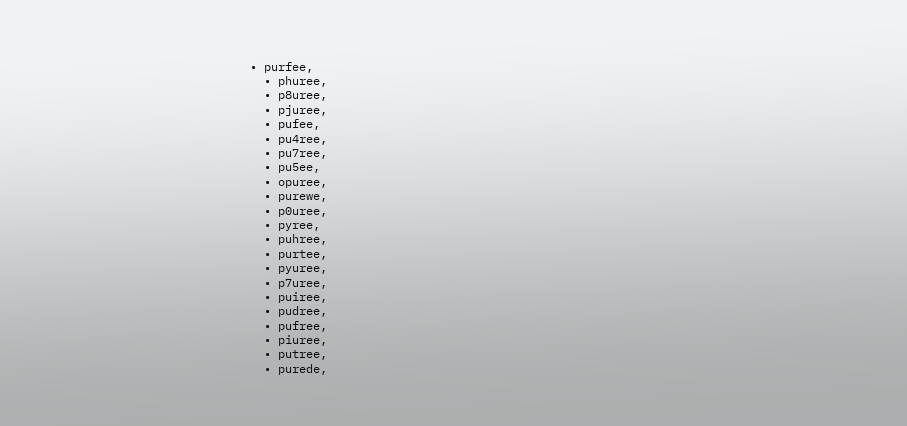• purfee,
  • phuree,
  • p8uree,
  • pjuree,
  • pufee,
  • pu4ree,
  • pu7ree,
  • pu5ee,
  • opuree,
  • purewe,
  • p0uree,
  • pyree,
  • puhree,
  • purtee,
  • pyuree,
  • p7uree,
  • puiree,
  • pudree,
  • pufree,
  • piuree,
  • putree,
  • purede,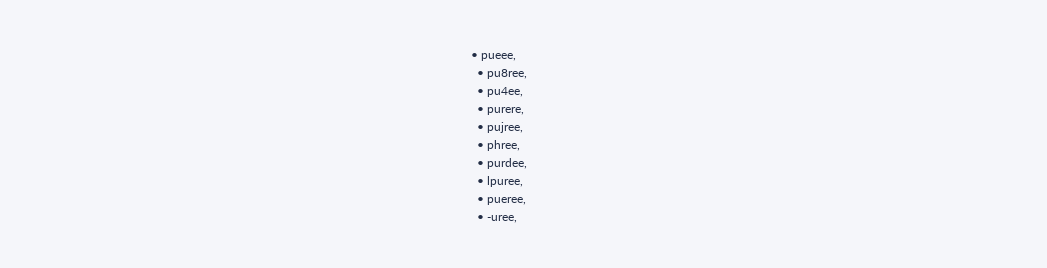• pueee,
  • pu8ree,
  • pu4ee,
  • purere,
  • pujree,
  • phree,
  • purdee,
  • lpuree,
  • pueree,
  • -uree,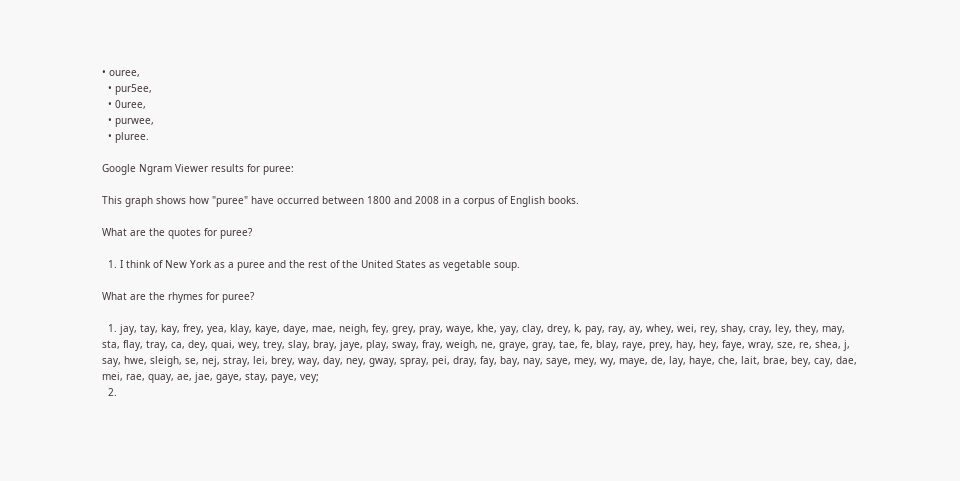• ouree,
  • pur5ee,
  • 0uree,
  • purwee,
  • pluree.

Google Ngram Viewer results for puree:

This graph shows how "puree" have occurred between 1800 and 2008 in a corpus of English books.

What are the quotes for puree?

  1. I think of New York as a puree and the rest of the United States as vegetable soup.

What are the rhymes for puree?

  1. jay, tay, kay, frey, yea, klay, kaye, daye, mae, neigh, fey, grey, pray, waye, khe, yay, clay, drey, k, pay, ray, ay, whey, wei, rey, shay, cray, ley, they, may, sta, flay, tray, ca, dey, quai, wey, trey, slay, bray, jaye, play, sway, fray, weigh, ne, graye, gray, tae, fe, blay, raye, prey, hay, hey, faye, wray, sze, re, shea, j, say, hwe, sleigh, se, nej, stray, lei, brey, way, day, ney, gway, spray, pei, dray, fay, bay, nay, saye, mey, wy, maye, de, lay, haye, che, lait, brae, bey, cay, dae, mei, rae, quay, ae, jae, gaye, stay, paye, vey;
  2.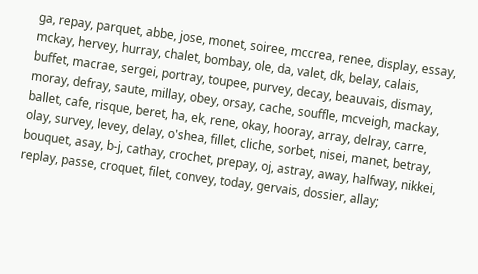ga, repay, parquet, abbe, jose, monet, soiree, mccrea, renee, display, essay, mckay, hervey, hurray, chalet, bombay, ole, da, valet, dk, belay, calais, buffet, macrae, sergei, portray, toupee, purvey, decay, beauvais, dismay, moray, defray, saute, millay, obey, orsay, cache, souffle, mcveigh, mackay, ballet, cafe, risque, beret, ha, ek, rene, okay, hooray, array, delray, carre, olay, survey, levey, delay, o'shea, fillet, cliche, sorbet, nisei, manet, betray, bouquet, asay, b-j, cathay, crochet, prepay, oj, astray, away, halfway, nikkei, replay, passe, croquet, filet, convey, today, gervais, dossier, allay;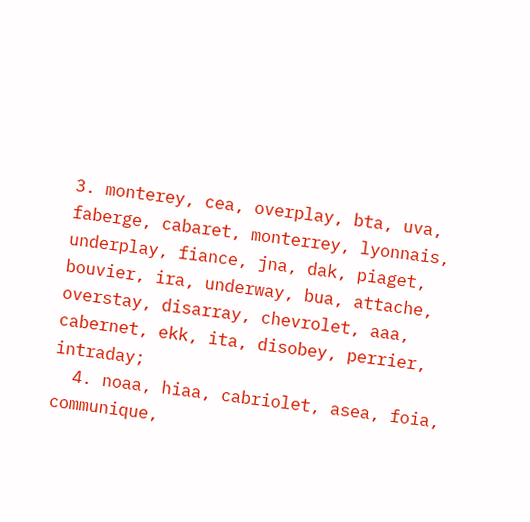3. monterey, cea, overplay, bta, uva, faberge, cabaret, monterrey, lyonnais, underplay, fiance, jna, dak, piaget, bouvier, ira, underway, bua, attache, overstay, disarray, chevrolet, aaa, cabernet, ekk, ita, disobey, perrier, intraday;
  4. noaa, hiaa, cabriolet, asea, foia, communique,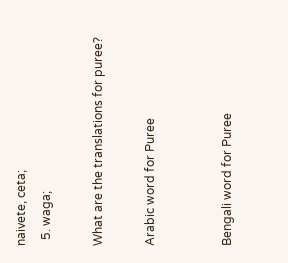naivete, ceta;
  5. waga;

What are the translations for puree?

Arabic word for Puree


Bengali word for Puree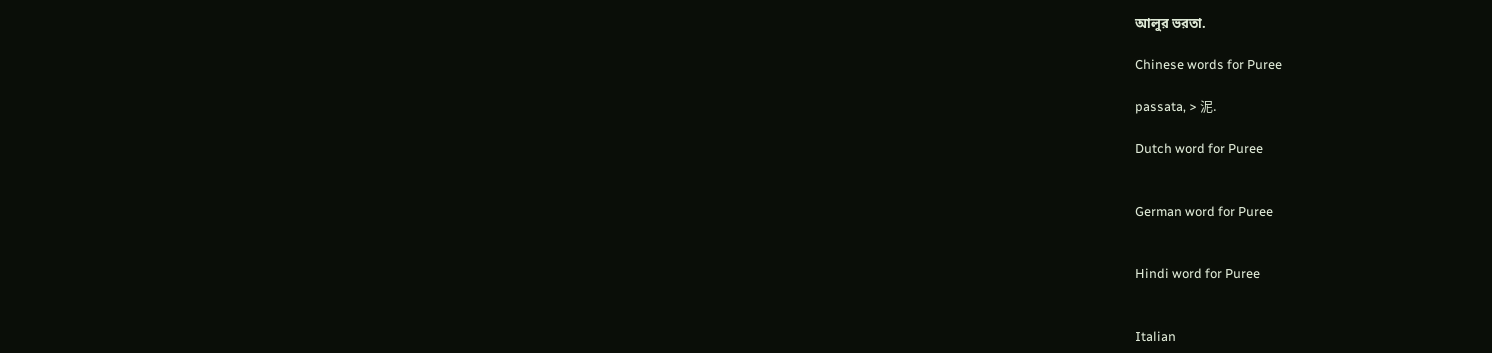আলুর ভরতা.

Chinese words for Puree

passata, > 泥.

Dutch word for Puree


German word for Puree


Hindi word for Puree


Italian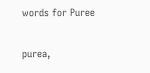words for Puree

purea,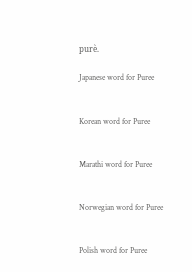purè.

Japanese word for Puree


Korean word for Puree


Marathi word for Puree


Norwegian word for Puree


Polish word for Puree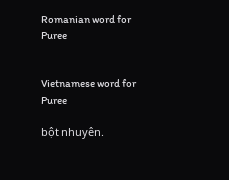Romanian word for Puree


Vietnamese word for Puree

bột nhuyên.